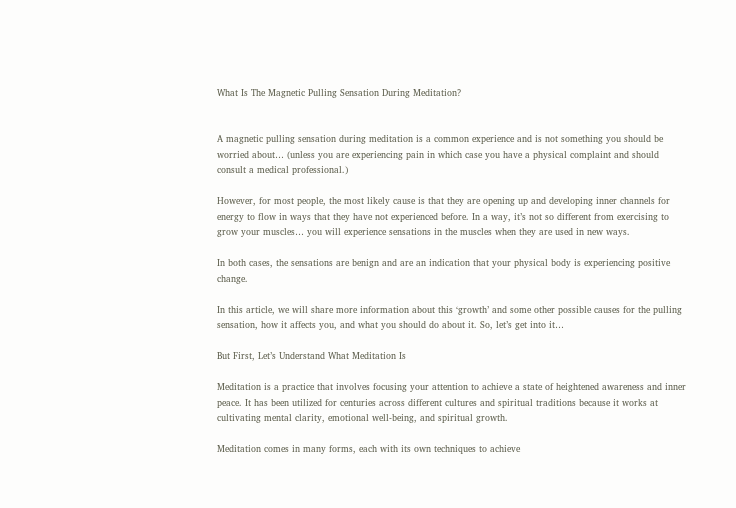What Is The Magnetic Pulling Sensation During Meditation?


A magnetic pulling sensation during meditation is a common experience and is not something you should be worried about… (unless you are experiencing pain in which case you have a physical complaint and should consult a medical professional.)

However, for most people, the most likely cause is that they are opening up and developing inner channels for energy to flow in ways that they have not experienced before. In a way, it’s not so different from exercising to grow your muscles… you will experience sensations in the muscles when they are used in new ways.

In both cases, the sensations are benign and are an indication that your physical body is experiencing positive change.

In this article, we will share more information about this ‘growth’ and some other possible causes for the pulling sensation, how it affects you, and what you should do about it. So, let’s get into it…

But First, Let’s Understand What Meditation Is

Meditation is a practice that involves focusing your attention to achieve a state of heightened awareness and inner peace. It has been utilized for centuries across different cultures and spiritual traditions because it works at cultivating mental clarity, emotional well-being, and spiritual growth.

Meditation comes in many forms, each with its own techniques to achieve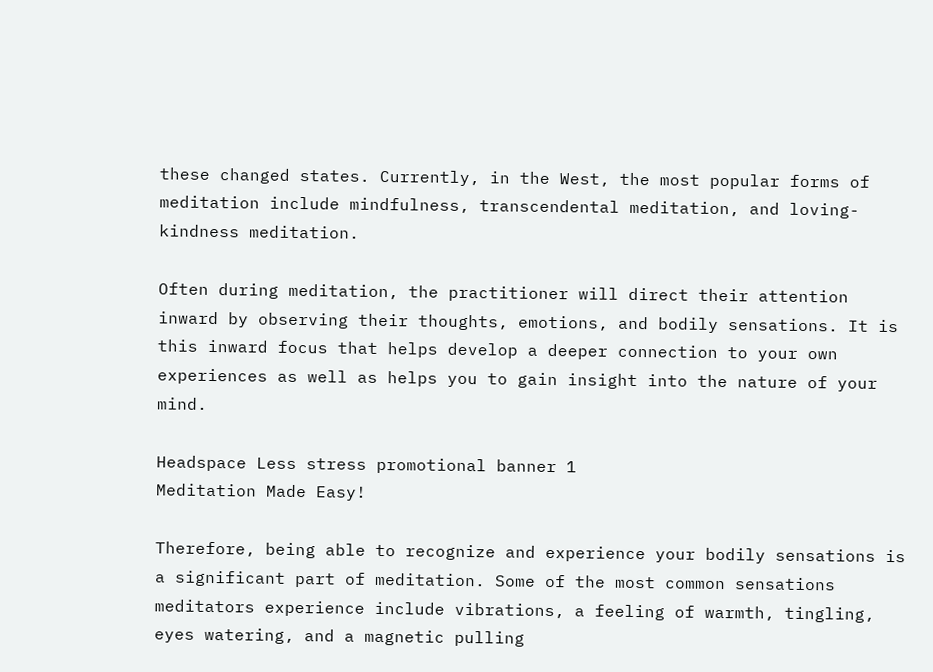these changed states. Currently, in the West, the most popular forms of meditation include mindfulness, transcendental meditation, and loving-kindness meditation.

Often during meditation, the practitioner will direct their attention inward by observing their thoughts, emotions, and bodily sensations. It is this inward focus that helps develop a deeper connection to your own experiences as well as helps you to gain insight into the nature of your mind.

Headspace Less stress promotional banner 1
Meditation Made Easy!

Therefore, being able to recognize and experience your bodily sensations is a significant part of meditation. Some of the most common sensations meditators experience include vibrations, a feeling of warmth, tingling, eyes watering, and a magnetic pulling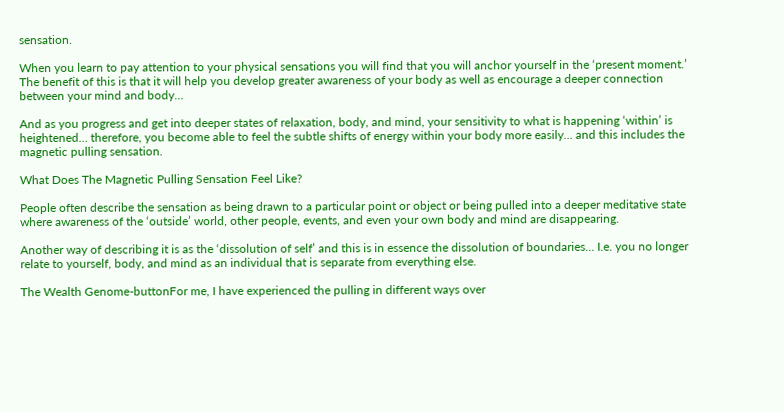sensation.

When you learn to pay attention to your physical sensations you will find that you will anchor yourself in the ‘present moment.’ The benefit of this is that it will help you develop greater awareness of your body as well as encourage a deeper connection between your mind and body…

And as you progress and get into deeper states of relaxation, body, and mind, your sensitivity to what is happening ‘within’ is heightened… therefore, you become able to feel the subtle shifts of energy within your body more easily… and this includes the magnetic pulling sensation.

What Does The Magnetic Pulling Sensation Feel Like?

People often describe the sensation as being drawn to a particular point or object or being pulled into a deeper meditative state where awareness of the ‘outside’ world, other people, events, and even your own body and mind are disappearing.

Another way of describing it is as the ‘dissolution of self’ and this is in essence the dissolution of boundaries… I.e. you no longer relate to yourself, body, and mind as an individual that is separate from everything else.

The Wealth Genome-buttonFor me, I have experienced the pulling in different ways over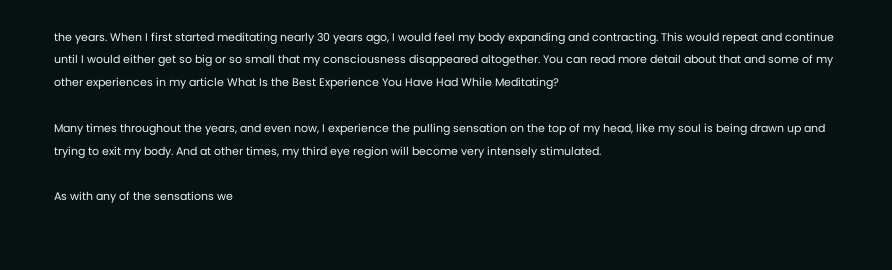the years. When I first started meditating nearly 30 years ago, I would feel my body expanding and contracting. This would repeat and continue until I would either get so big or so small that my consciousness disappeared altogether. You can read more detail about that and some of my other experiences in my article What Is the Best Experience You Have Had While Meditating?

Many times throughout the years, and even now, I experience the pulling sensation on the top of my head, like my soul is being drawn up and trying to exit my body. And at other times, my third eye region will become very intensely stimulated.

As with any of the sensations we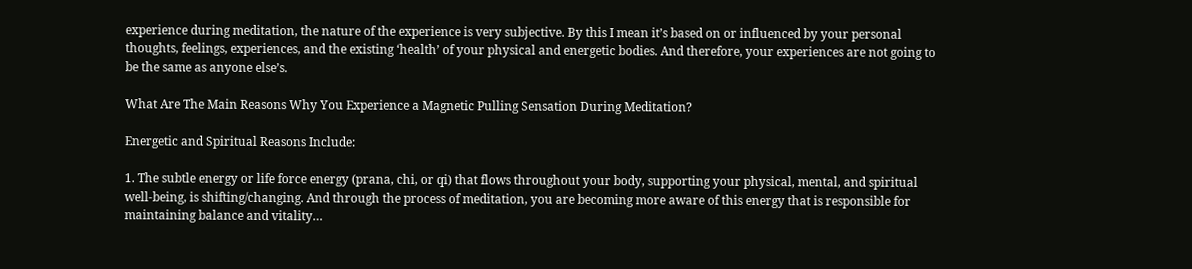experience during meditation, the nature of the experience is very subjective. By this I mean it’s based on or influenced by your personal thoughts, feelings, experiences, and the existing ‘health’ of your physical and energetic bodies. And therefore, your experiences are not going to be the same as anyone else’s.

What Are The Main Reasons Why You Experience a Magnetic Pulling Sensation During Meditation?

Energetic and Spiritual Reasons Include:

1. The subtle energy or life force energy (prana, chi, or qi) that flows throughout your body, supporting your physical, mental, and spiritual well-being, is shifting/changing. And through the process of meditation, you are becoming more aware of this energy that is responsible for maintaining balance and vitality…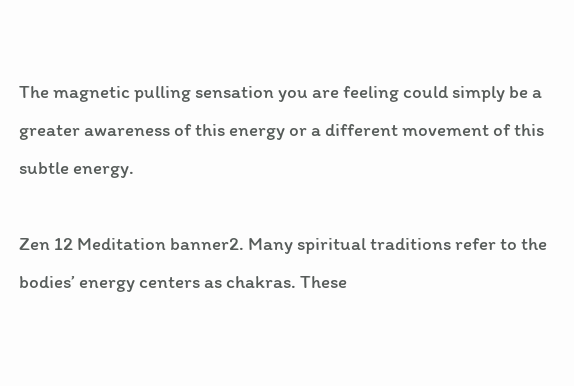The magnetic pulling sensation you are feeling could simply be a greater awareness of this energy or a different movement of this subtle energy.

Zen 12 Meditation banner2. Many spiritual traditions refer to the bodies’ energy centers as chakras. These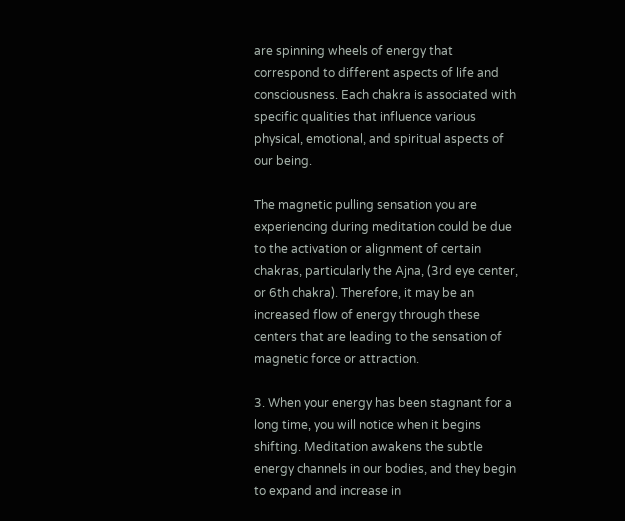are spinning wheels of energy that correspond to different aspects of life and consciousness. Each chakra is associated with specific qualities that influence various physical, emotional, and spiritual aspects of our being.

The magnetic pulling sensation you are experiencing during meditation could be due to the activation or alignment of certain chakras, particularly the Ajna, (3rd eye center, or 6th chakra). Therefore, it may be an increased flow of energy through these centers that are leading to the sensation of magnetic force or attraction.

3. When your energy has been stagnant for a long time, you will notice when it begins shifting. Meditation awakens the subtle energy channels in our bodies, and they begin to expand and increase in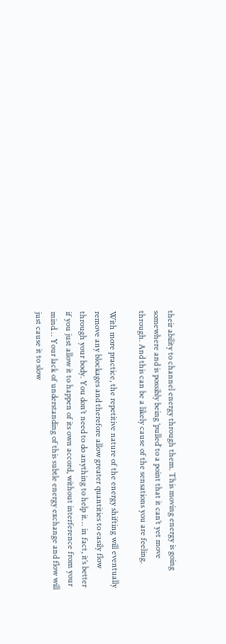their ability to channel energy through them. This moving energy is going somewhere and is possibly being ‘pulled’ to a point that it can’t yet move through. And this can be a likely cause of the sensations you are feeling.

With more practice, the repetitive nature of the energy shifting will eventually remove any blockages and therefore allow greater quantities to easily flow through your body. You don’t need to do anything to help it… in fact, it’s better if you just allow it to happen of its own accord, without interference from your mind… Your lack of understanding of this subtle energy exchange and flow will just cause it to slow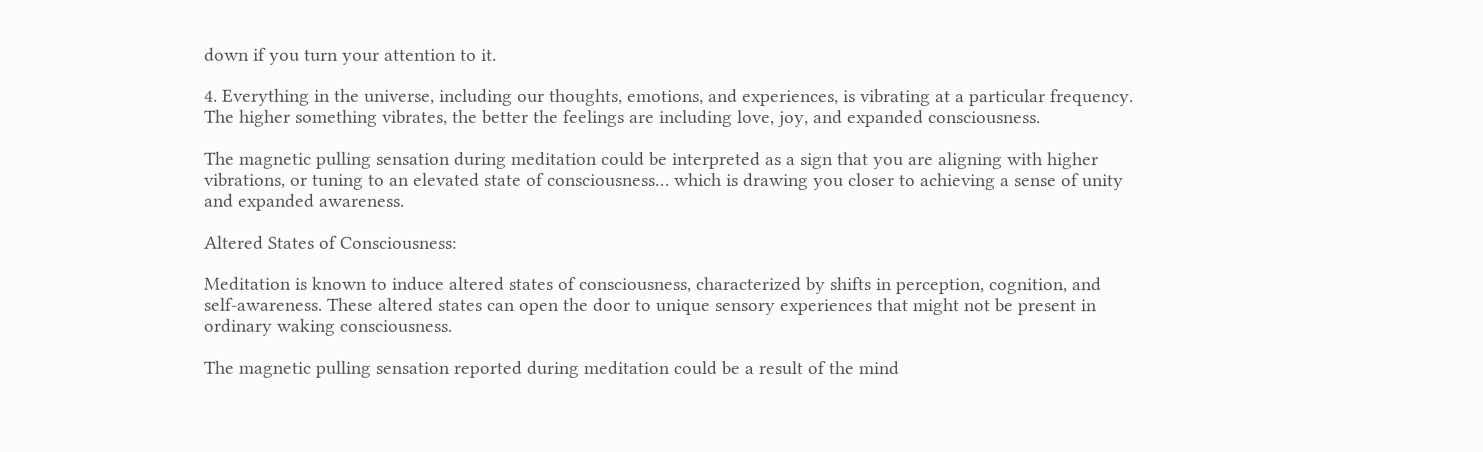down if you turn your attention to it.

4. Everything in the universe, including our thoughts, emotions, and experiences, is vibrating at a particular frequency. The higher something vibrates, the better the feelings are including love, joy, and expanded consciousness.

The magnetic pulling sensation during meditation could be interpreted as a sign that you are aligning with higher vibrations, or tuning to an elevated state of consciousness… which is drawing you closer to achieving a sense of unity and expanded awareness.

Altered States of Consciousness:

Meditation is known to induce altered states of consciousness, characterized by shifts in perception, cognition, and self-awareness. These altered states can open the door to unique sensory experiences that might not be present in ordinary waking consciousness.

The magnetic pulling sensation reported during meditation could be a result of the mind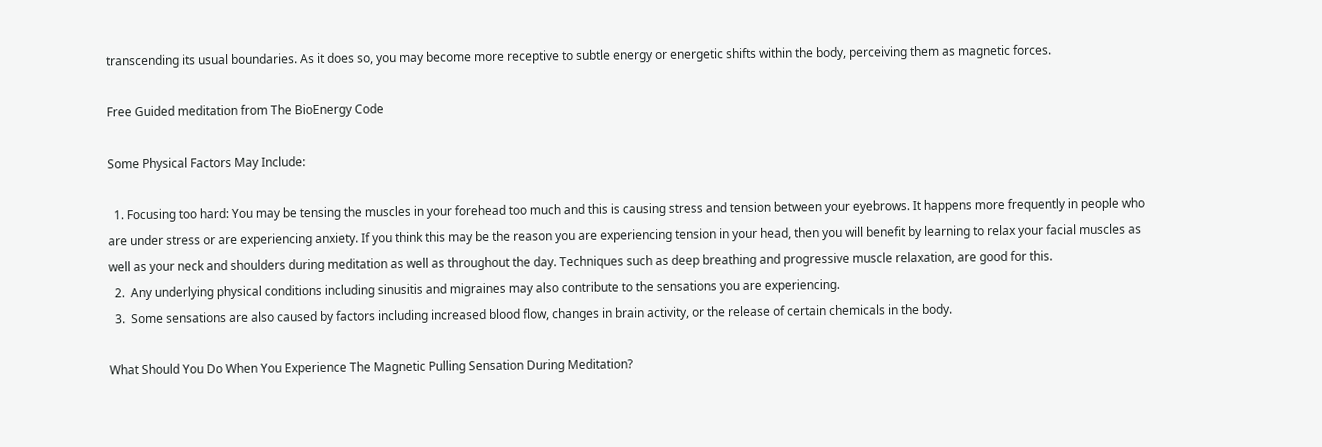transcending its usual boundaries. As it does so, you may become more receptive to subtle energy or energetic shifts within the body, perceiving them as magnetic forces.

Free Guided meditation from The BioEnergy Code

Some Physical Factors May Include:

  1. Focusing too hard: You may be tensing the muscles in your forehead too much and this is causing stress and tension between your eyebrows. It happens more frequently in people who are under stress or are experiencing anxiety. If you think this may be the reason you are experiencing tension in your head, then you will benefit by learning to relax your facial muscles as well as your neck and shoulders during meditation as well as throughout the day. Techniques such as deep breathing and progressive muscle relaxation, are good for this.
  2.  Any underlying physical conditions including sinusitis and migraines may also contribute to the sensations you are experiencing.
  3.  Some sensations are also caused by factors including increased blood flow, changes in brain activity, or the release of certain chemicals in the body.

What Should You Do When You Experience The Magnetic Pulling Sensation During Meditation?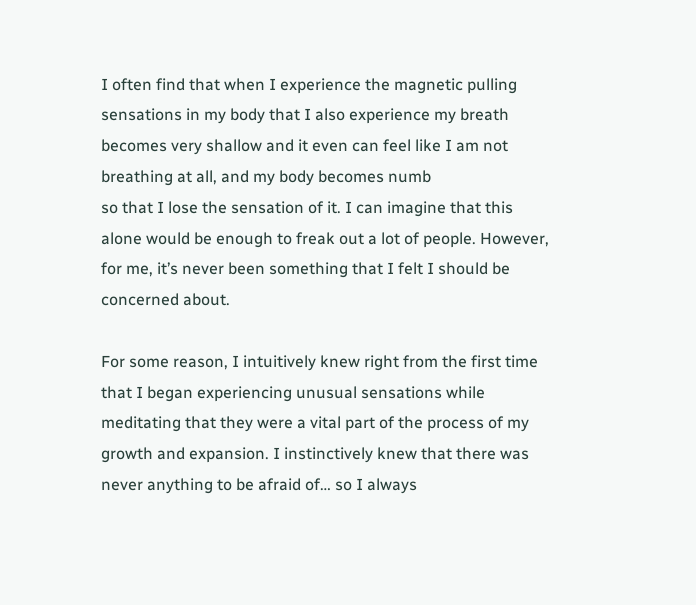I often find that when I experience the magnetic pulling sensations in my body that I also experience my breath becomes very shallow and it even can feel like I am not breathing at all, and my body becomes numb
so that I lose the sensation of it. I can imagine that this alone would be enough to freak out a lot of people. However, for me, it’s never been something that I felt I should be concerned about.

For some reason, I intuitively knew right from the first time that I began experiencing unusual sensations while meditating that they were a vital part of the process of my growth and expansion. I instinctively knew that there was never anything to be afraid of… so I always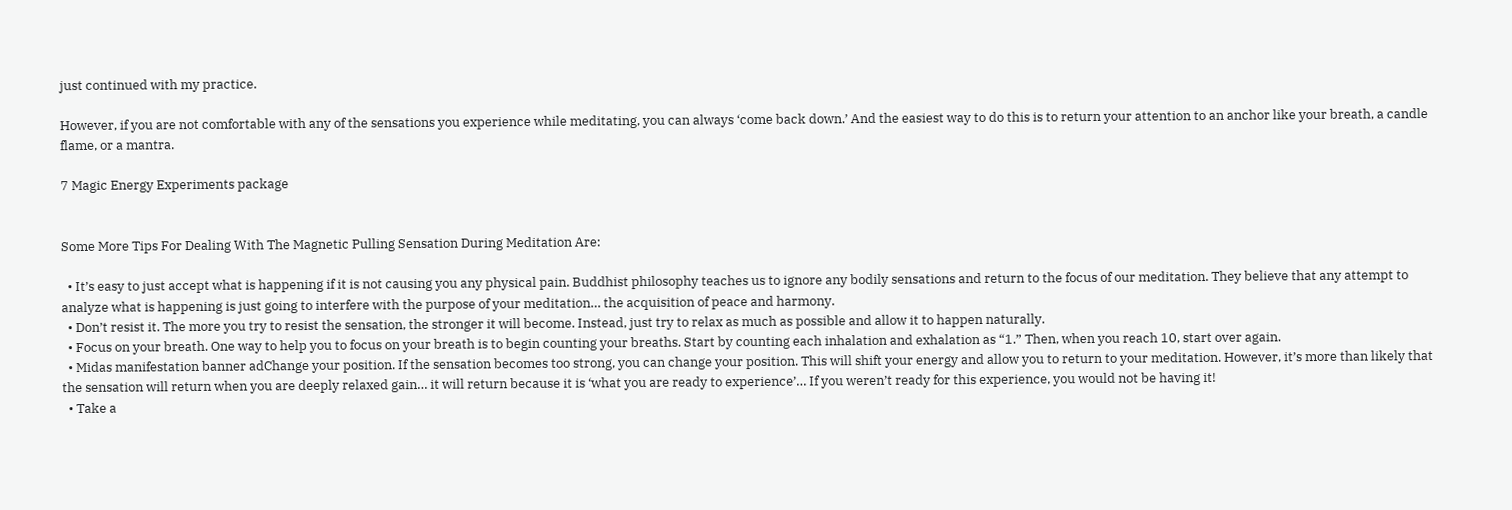just continued with my practice.

However, if you are not comfortable with any of the sensations you experience while meditating, you can always ‘come back down.’ And the easiest way to do this is to return your attention to an anchor like your breath, a candle flame, or a mantra.

7 Magic Energy Experiments package


Some More Tips For Dealing With The Magnetic Pulling Sensation During Meditation Are:

  • It’s easy to just accept what is happening if it is not causing you any physical pain. Buddhist philosophy teaches us to ignore any bodily sensations and return to the focus of our meditation. They believe that any attempt to analyze what is happening is just going to interfere with the purpose of your meditation… the acquisition of peace and harmony.
  • Don’t resist it. The more you try to resist the sensation, the stronger it will become. Instead, just try to relax as much as possible and allow it to happen naturally.
  • Focus on your breath. One way to help you to focus on your breath is to begin counting your breaths. Start by counting each inhalation and exhalation as “1.” Then, when you reach 10, start over again.
  • Midas manifestation banner adChange your position. If the sensation becomes too strong, you can change your position. This will shift your energy and allow you to return to your meditation. However, it’s more than likely that the sensation will return when you are deeply relaxed gain… it will return because it is ‘what you are ready to experience’… If you weren’t ready for this experience, you would not be having it!
  • Take a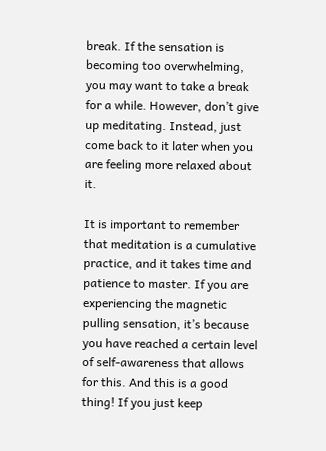break. If the sensation is becoming too overwhelming, you may want to take a break for a while. However, don’t give up meditating. Instead, just come back to it later when you are feeling more relaxed about it.

It is important to remember that meditation is a cumulative practice, and it takes time and patience to master. If you are experiencing the magnetic pulling sensation, it’s because you have reached a certain level of self-awareness that allows for this. And this is a good thing! If you just keep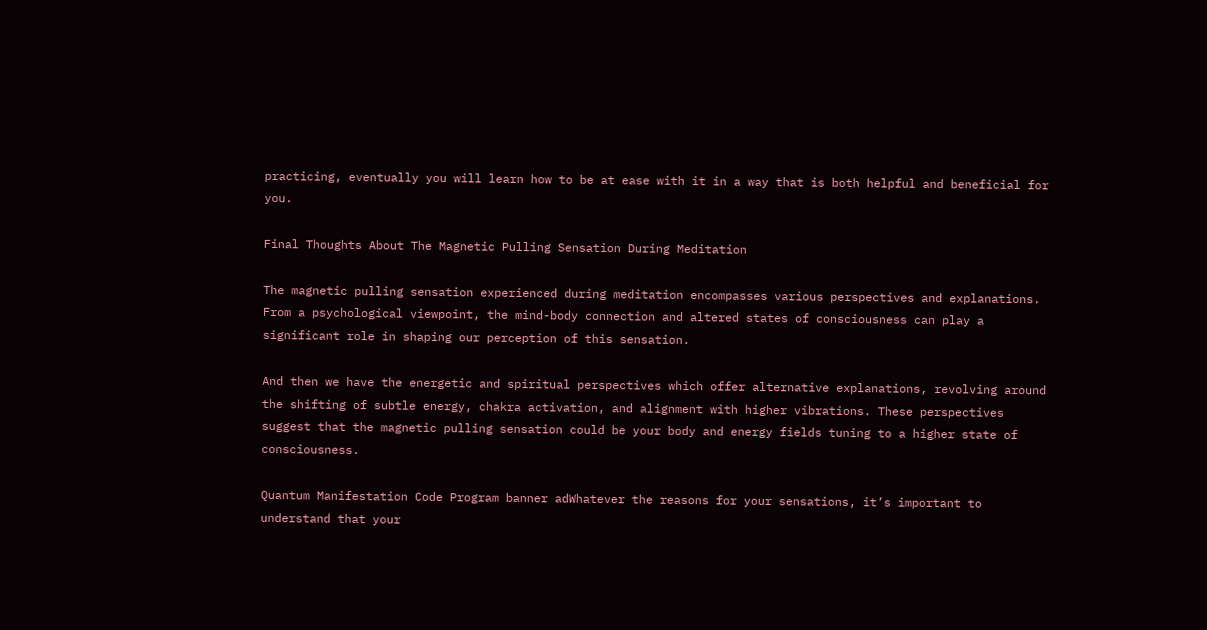practicing, eventually you will learn how to be at ease with it in a way that is both helpful and beneficial for you.

Final Thoughts About The Magnetic Pulling Sensation During Meditation

The magnetic pulling sensation experienced during meditation encompasses various perspectives and explanations. From a psychological viewpoint, the mind-body connection and altered states of consciousness can play a significant role in shaping our perception of this sensation.

And then we have the energetic and spiritual perspectives which offer alternative explanations, revolving around the shifting of subtle energy, chakra activation, and alignment with higher vibrations. These perspectives suggest that the magnetic pulling sensation could be your body and energy fields tuning to a higher state of consciousness.

Quantum Manifestation Code Program banner adWhatever the reasons for your sensations, it’s important to understand that your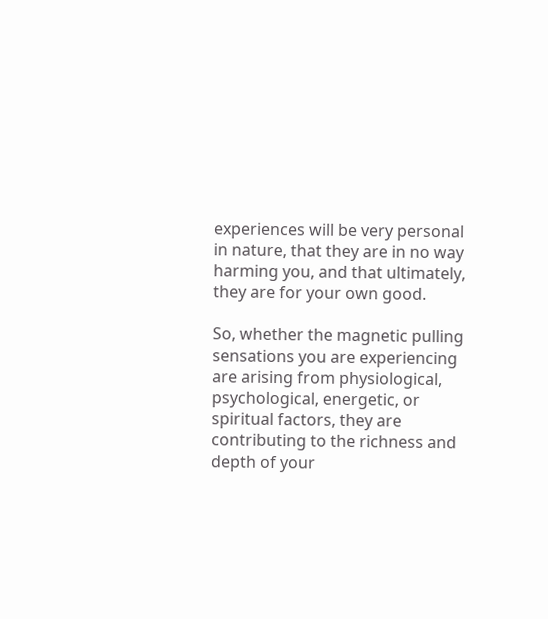experiences will be very personal in nature, that they are in no way harming you, and that ultimately, they are for your own good.

So, whether the magnetic pulling sensations you are experiencing are arising from physiological, psychological, energetic, or spiritual factors, they are contributing to the richness and depth of your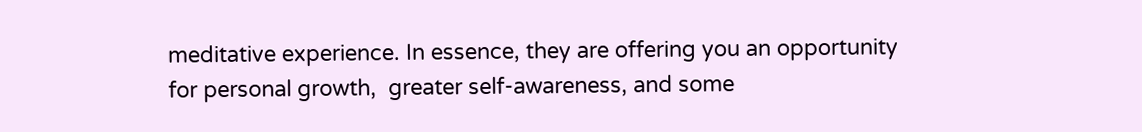meditative experience. In essence, they are offering you an opportunity for personal growth,  greater self-awareness, and some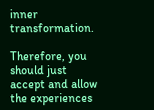inner transformation.

Therefore, you should just accept and allow the experiences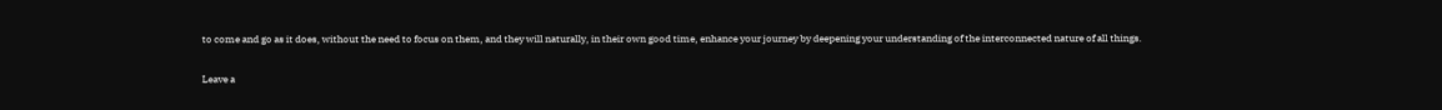to come and go as it does, without the need to focus on them, and they will naturally, in their own good time, enhance your journey by deepening your understanding of the interconnected nature of all things.

Leave a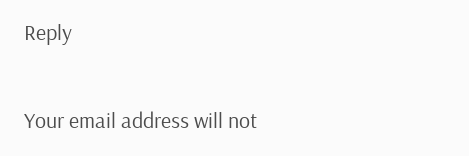Reply

Your email address will not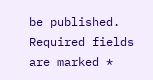be published. Required fields are marked *